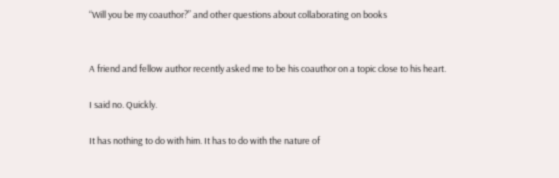“Will you be my coauthor?” and other questions about collaborating on books


A friend and fellow author recently asked me to be his coauthor on a topic close to his heart.

I said no. Quickly.

It has nothing to do with him. It has to do with the nature of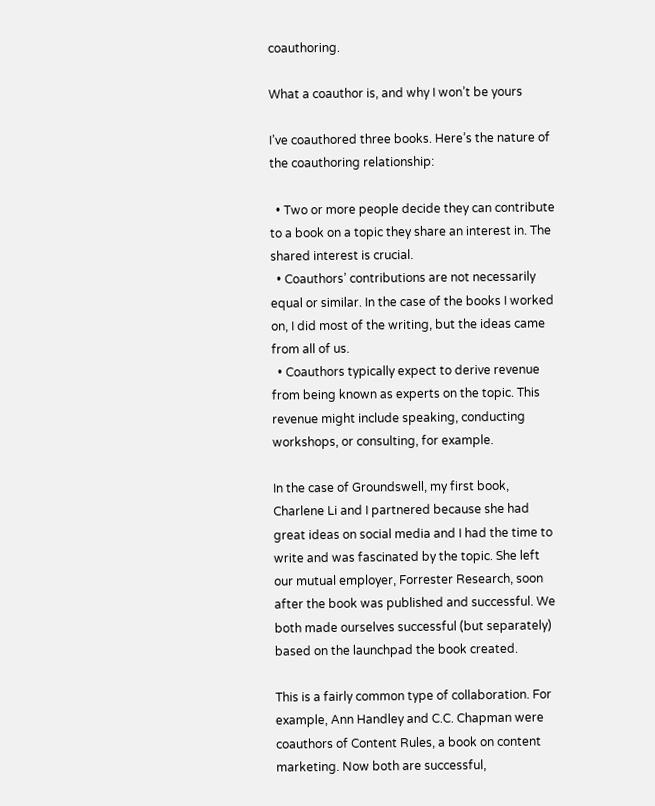coauthoring.

What a coauthor is, and why I won’t be yours

I’ve coauthored three books. Here’s the nature of the coauthoring relationship:

  • Two or more people decide they can contribute to a book on a topic they share an interest in. The shared interest is crucial.
  • Coauthors’ contributions are not necessarily equal or similar. In the case of the books I worked on, I did most of the writing, but the ideas came from all of us.
  • Coauthors typically expect to derive revenue from being known as experts on the topic. This revenue might include speaking, conducting workshops, or consulting, for example.

In the case of Groundswell, my first book, Charlene Li and I partnered because she had great ideas on social media and I had the time to write and was fascinated by the topic. She left our mutual employer, Forrester Research, soon after the book was published and successful. We both made ourselves successful (but separately) based on the launchpad the book created.

This is a fairly common type of collaboration. For example, Ann Handley and C.C. Chapman were coauthors of Content Rules, a book on content marketing. Now both are successful,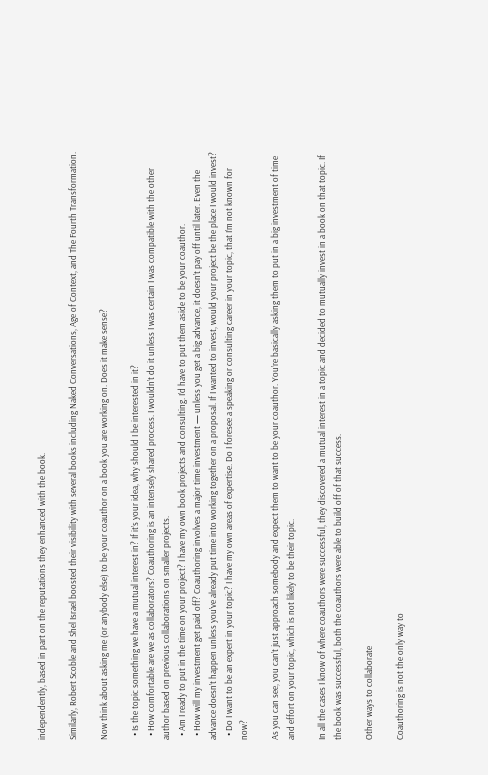independently, based in part on the reputations they enhanced with the book.

Similarly, Robert Scoble and Shel Israel boosted their visibility with several books including Naked Conversations, Age of Context, and The Fourth Transformation.

Now think about asking me (or anybody else) to be your coauthor on a book you are working on. Does it make sense?

  • Is the topic something we have a mutual interest in? If it’s your idea, why should I be interested in it?
  • How comfortable are we as collaborators? Coauthoring is an intensely shared process. I wouldn’t do it unless I was certain I was compatible with the other author based on previous collaborations on smaller projects.
  • Am I ready to put in the time on your project? I have my own book projects and consulting. I’d have to put them aside to be your coauthor.
  • How will my investment get paid off? Coauthoring involves a major time investment — unless you get a big advance, it doesn’t pay off until later. Even the advance doesn’t happen unless you’ve already put time into working together on a proposal. If I wanted to invest, would your project be the place I would invest?
  • Do I want to be an expert in your topic? I have my own areas of expertise. Do I foresee a speaking or consulting career in your topic, that I’m not known for now?

As you can see, you can’t just approach somebody and expect them to want to be your coauthor. You’re basically asking them to put in a big investment of time and effort on your topic, which is not likely to be their topic.

In all the cases I know of where coauthors were successful, they discovered a mutual interest in a topic and decided to mutually invest in a book on that topic. If the book was successful, both the coauthors were able to build off of that success.

Other ways to collaborate

Coauthoring is not the only way to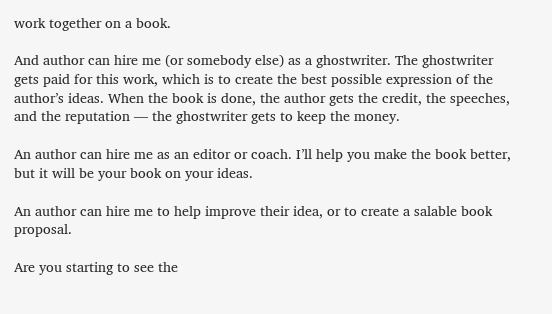work together on a book.

And author can hire me (or somebody else) as a ghostwriter. The ghostwriter gets paid for this work, which is to create the best possible expression of the author’s ideas. When the book is done, the author gets the credit, the speeches, and the reputation — the ghostwriter gets to keep the money.

An author can hire me as an editor or coach. I’ll help you make the book better, but it will be your book on your ideas.

An author can hire me to help improve their idea, or to create a salable book proposal.

Are you starting to see the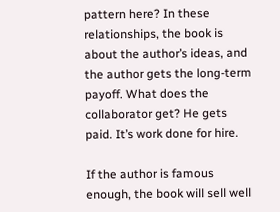pattern here? In these relationships, the book is about the author’s ideas, and the author gets the long-term payoff. What does the collaborator get? He gets paid. It’s work done for hire.

If the author is famous enough, the book will sell well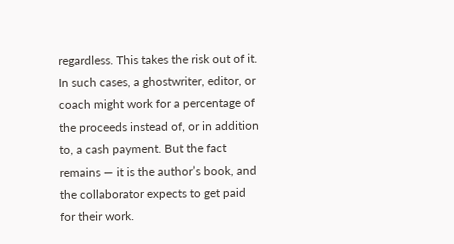regardless. This takes the risk out of it. In such cases, a ghostwriter, editor, or coach might work for a percentage of the proceeds instead of, or in addition to, a cash payment. But the fact remains — it is the author’s book, and the collaborator expects to get paid for their work.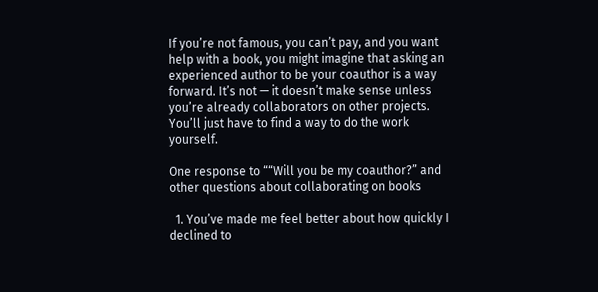If you’re not famous, you can’t pay, and you want help with a book, you might imagine that asking an experienced author to be your coauthor is a way forward. It’s not — it doesn’t make sense unless you’re already collaborators on other projects. You’ll just have to find a way to do the work yourself.

One response to ““Will you be my coauthor?” and other questions about collaborating on books

  1. You’ve made me feel better about how quickly I declined to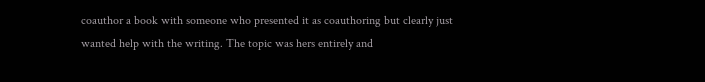coauthor a book with someone who presented it as coauthoring but clearly just wanted help with the writing. The topic was hers entirely and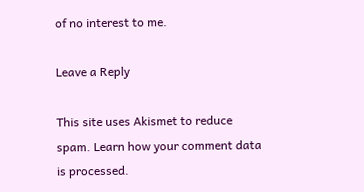of no interest to me.

Leave a Reply

This site uses Akismet to reduce spam. Learn how your comment data is processed.